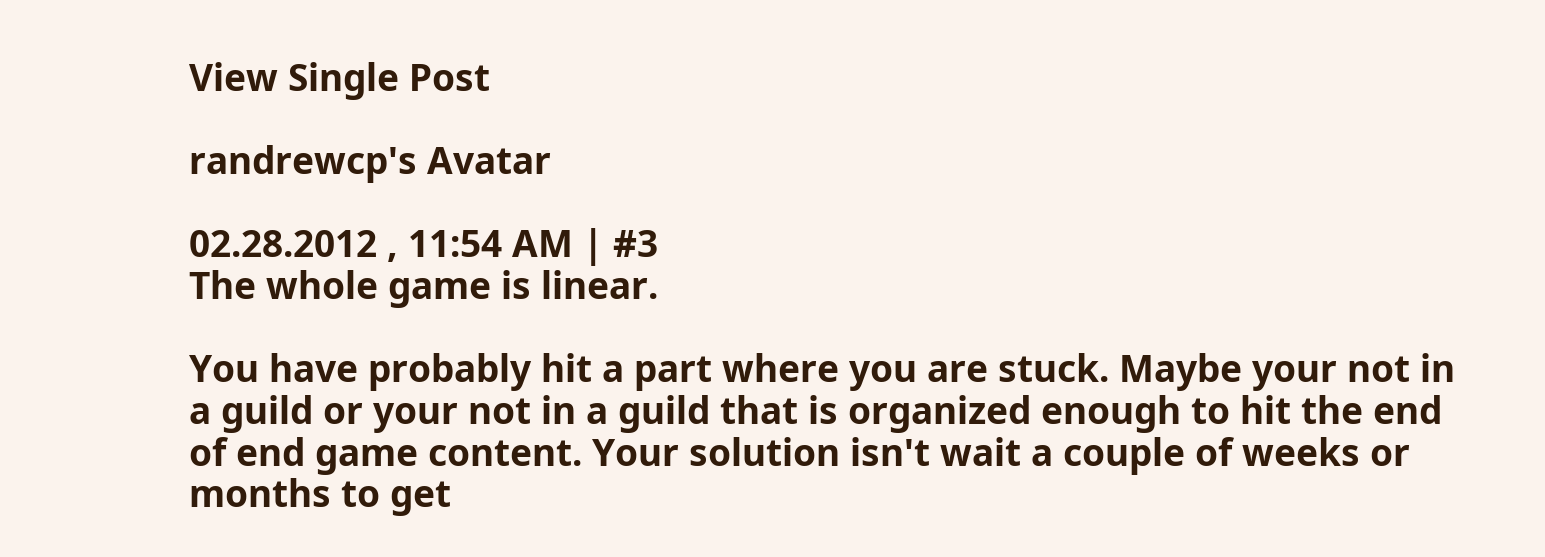View Single Post

randrewcp's Avatar

02.28.2012 , 11:54 AM | #3
The whole game is linear.

You have probably hit a part where you are stuck. Maybe your not in a guild or your not in a guild that is organized enough to hit the end of end game content. Your solution isn't wait a couple of weeks or months to get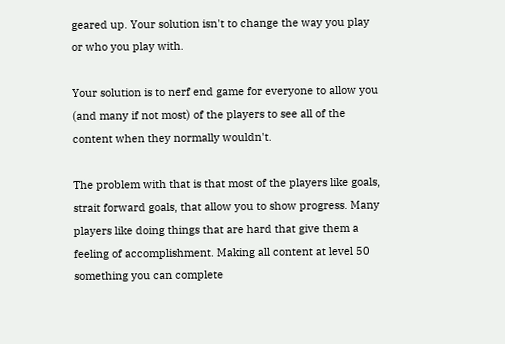geared up. Your solution isn't to change the way you play or who you play with.

Your solution is to nerf end game for everyone to allow you (and many if not most) of the players to see all of the content when they normally wouldn't.

The problem with that is that most of the players like goals, strait forward goals, that allow you to show progress. Many players like doing things that are hard that give them a feeling of accomplishment. Making all content at level 50 something you can complete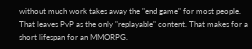without much work takes away the "end game" for most people. That leaves PvP as the only "replayable" content. That makes for a short lifespan for an MMORPG.